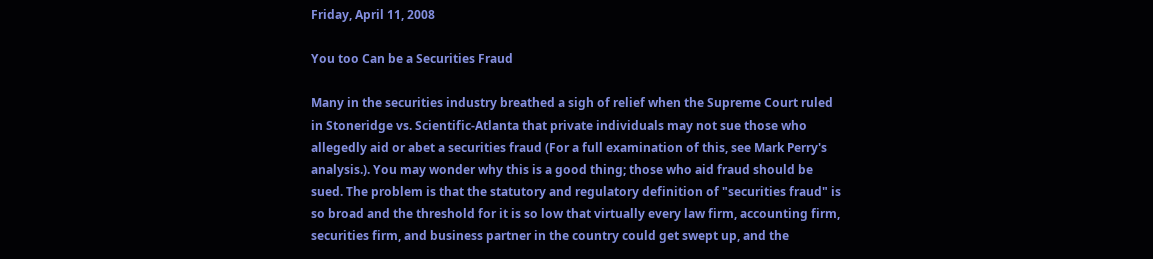Friday, April 11, 2008

You too Can be a Securities Fraud

Many in the securities industry breathed a sigh of relief when the Supreme Court ruled in Stoneridge vs. Scientific-Atlanta that private individuals may not sue those who allegedly aid or abet a securities fraud (For a full examination of this, see Mark Perry's analysis.). You may wonder why this is a good thing; those who aid fraud should be sued. The problem is that the statutory and regulatory definition of "securities fraud" is so broad and the threshold for it is so low that virtually every law firm, accounting firm, securities firm, and business partner in the country could get swept up, and the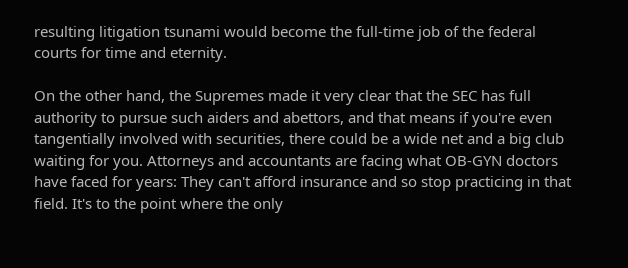resulting litigation tsunami would become the full-time job of the federal courts for time and eternity.

On the other hand, the Supremes made it very clear that the SEC has full authority to pursue such aiders and abettors, and that means if you're even tangentially involved with securities, there could be a wide net and a big club waiting for you. Attorneys and accountants are facing what OB-GYN doctors have faced for years: They can't afford insurance and so stop practicing in that field. It's to the point where the only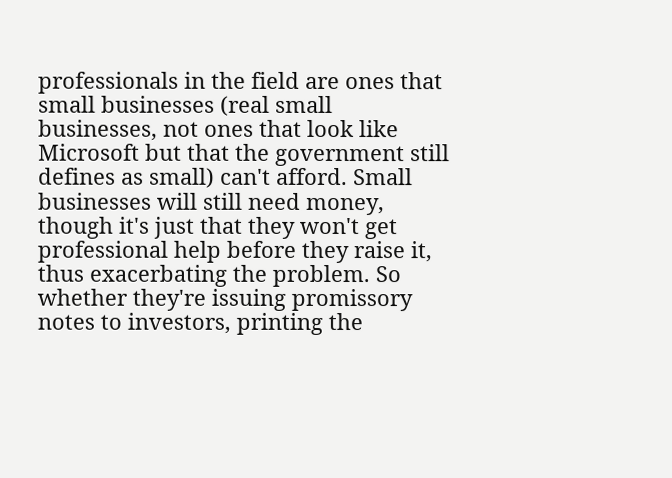professionals in the field are ones that small businesses (real small businesses, not ones that look like Microsoft but that the government still defines as small) can't afford. Small businesses will still need money, though it's just that they won't get professional help before they raise it, thus exacerbating the problem. So whether they're issuing promissory notes to investors, printing the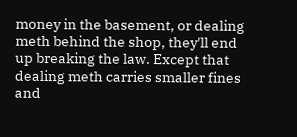money in the basement, or dealing meth behind the shop, they'll end up breaking the law. Except that dealing meth carries smaller fines and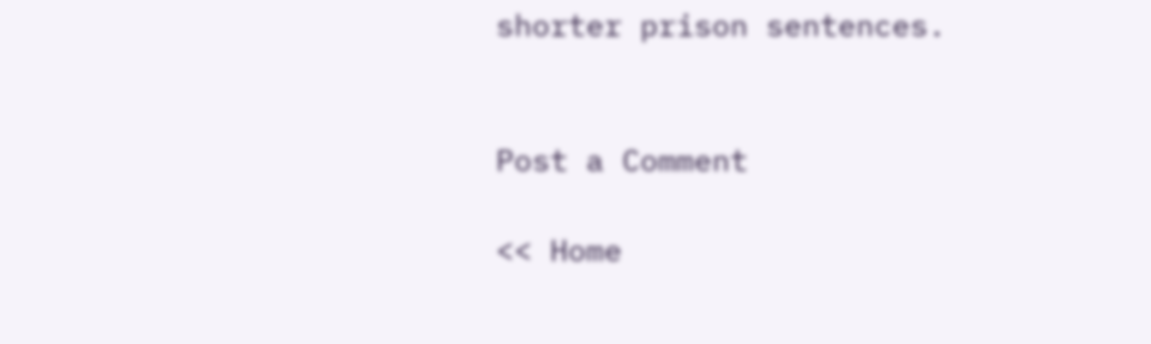shorter prison sentences.


Post a Comment

<< Home